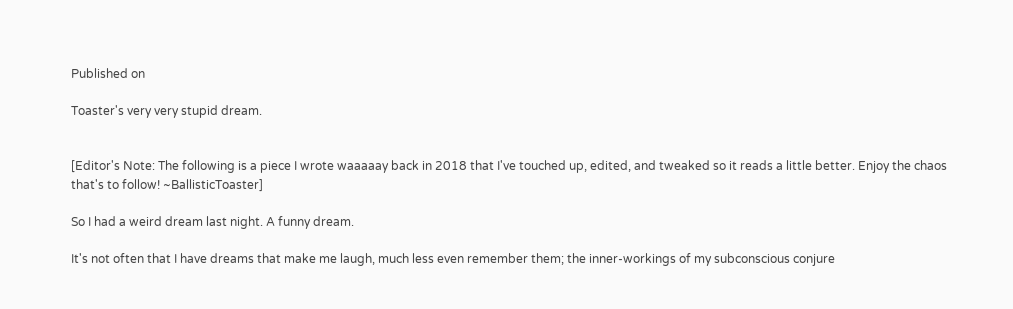Published on

Toaster's very very stupid dream.


[Editor's Note: The following is a piece I wrote waaaaay back in 2018 that I've touched up, edited, and tweaked so it reads a little better. Enjoy the chaos that's to follow! ~BallisticToaster]

So I had a weird dream last night. A funny dream.

It's not often that I have dreams that make me laugh, much less even remember them; the inner-workings of my subconscious conjure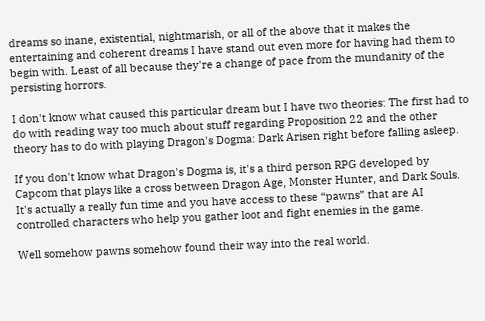dreams so inane, existential, nightmarish, or all of the above that it makes the entertaining and coherent dreams I have stand out even more for having had them to begin with. Least of all because they're a change of pace from the mundanity of the persisting horrors.

I don't know what caused this particular dream but I have two theories: The first had to do with reading way too much about stuff regarding Proposition 22 and the other theory has to do with playing Dragon's Dogma: Dark Arisen right before falling asleep.

If you don't know what Dragon's Dogma is, it's a third person RPG developed by Capcom that plays like a cross between Dragon Age, Monster Hunter, and Dark Souls. It's actually a really fun time and you have access to these “pawns” that are AI controlled characters who help you gather loot and fight enemies in the game.

Well somehow pawns somehow found their way into the real world.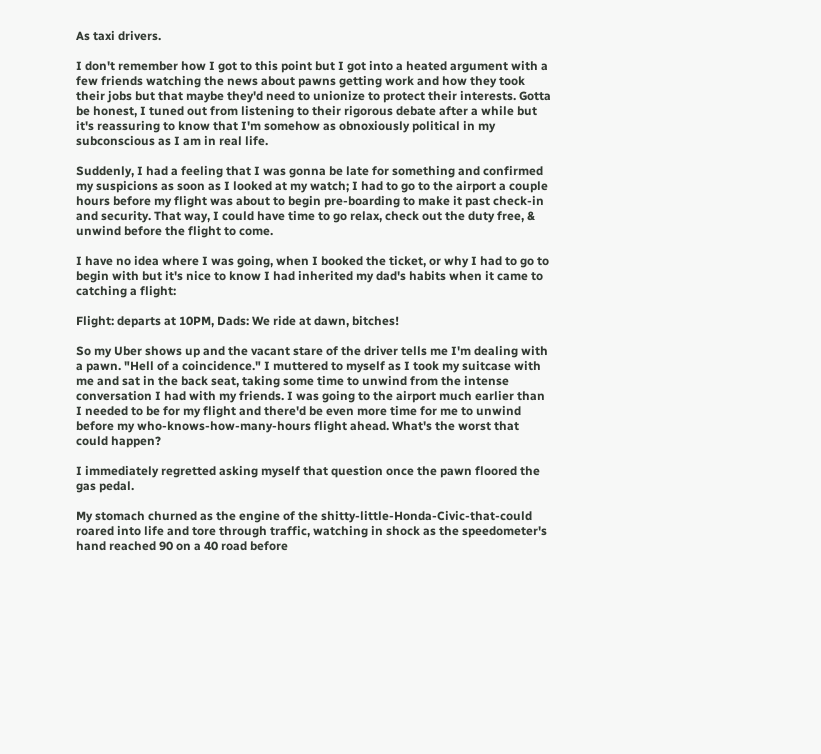As taxi drivers.

I don't remember how I got to this point but I got into a heated argument with a few friends watching the news about pawns getting work and how they took their jobs but that maybe they'd need to unionize to protect their interests. Gotta be honest, I tuned out from listening to their rigorous debate after a while but it's reassuring to know that I'm somehow as obnoxiously political in my subconscious as I am in real life.

Suddenly, I had a feeling that I was gonna be late for something and confirmed my suspicions as soon as I looked at my watch; I had to go to the airport a couple hours before my flight was about to begin pre-boarding to make it past check-in and security. That way, I could have time to go relax, check out the duty free, & unwind before the flight to come.

I have no idea where I was going, when I booked the ticket, or why I had to go to begin with but it's nice to know I had inherited my dad's habits when it came to catching a flight:

Flight: departs at 10PM, Dads: We ride at dawn, bitches!

So my Uber shows up and the vacant stare of the driver tells me I'm dealing with a pawn. "Hell of a coincidence." I muttered to myself as I took my suitcase with me and sat in the back seat, taking some time to unwind from the intense conversation I had with my friends. I was going to the airport much earlier than I needed to be for my flight and there'd be even more time for me to unwind before my who-knows-how-many-hours flight ahead. What's the worst that could happen?

I immediately regretted asking myself that question once the pawn floored the gas pedal.

My stomach churned as the engine of the shitty-little-Honda-Civic-that-could roared into life and tore through traffic, watching in shock as the speedometer's hand reached 90 on a 40 road before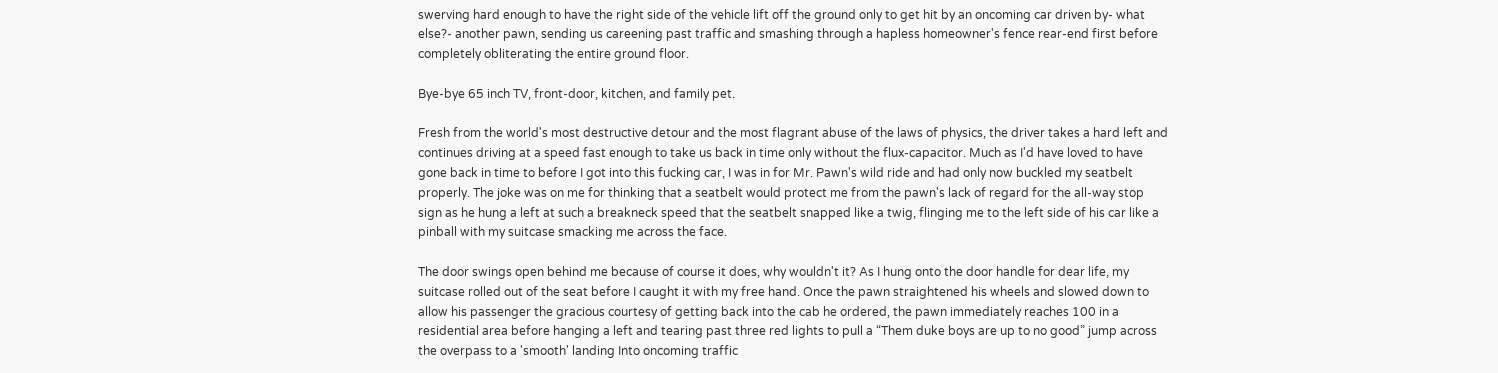swerving hard enough to have the right side of the vehicle lift off the ground only to get hit by an oncoming car driven by- what else?- another pawn, sending us careening past traffic and smashing through a hapless homeowner's fence rear-end first before completely obliterating the entire ground floor.

Bye-bye 65 inch TV, front-door, kitchen, and family pet.

Fresh from the world's most destructive detour and the most flagrant abuse of the laws of physics, the driver takes a hard left and continues driving at a speed fast enough to take us back in time only without the flux-capacitor. Much as I'd have loved to have gone back in time to before I got into this fucking car, I was in for Mr. Pawn's wild ride and had only now buckled my seatbelt properly. The joke was on me for thinking that a seatbelt would protect me from the pawn's lack of regard for the all-way stop sign as he hung a left at such a breakneck speed that the seatbelt snapped like a twig, flinging me to the left side of his car like a pinball with my suitcase smacking me across the face.

The door swings open behind me because of course it does, why wouldn't it? As I hung onto the door handle for dear life, my suitcase rolled out of the seat before I caught it with my free hand. Once the pawn straightened his wheels and slowed down to allow his passenger the gracious courtesy of getting back into the cab he ordered, the pawn immediately reaches 100 in a residential area before hanging a left and tearing past three red lights to pull a “Them duke boys are up to no good” jump across the overpass to a 'smooth' landing Into oncoming traffic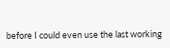before I could even use the last working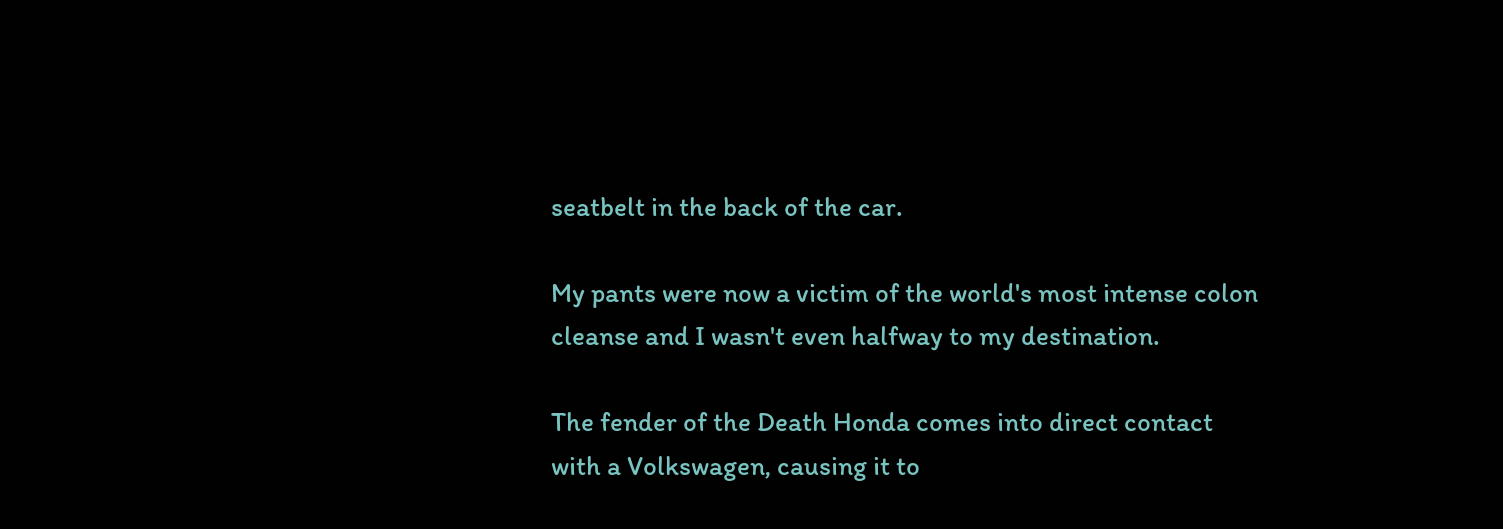seatbelt in the back of the car.

My pants were now a victim of the world's most intense colon cleanse and I wasn't even halfway to my destination.

The fender of the Death Honda comes into direct contact with a Volkswagen, causing it to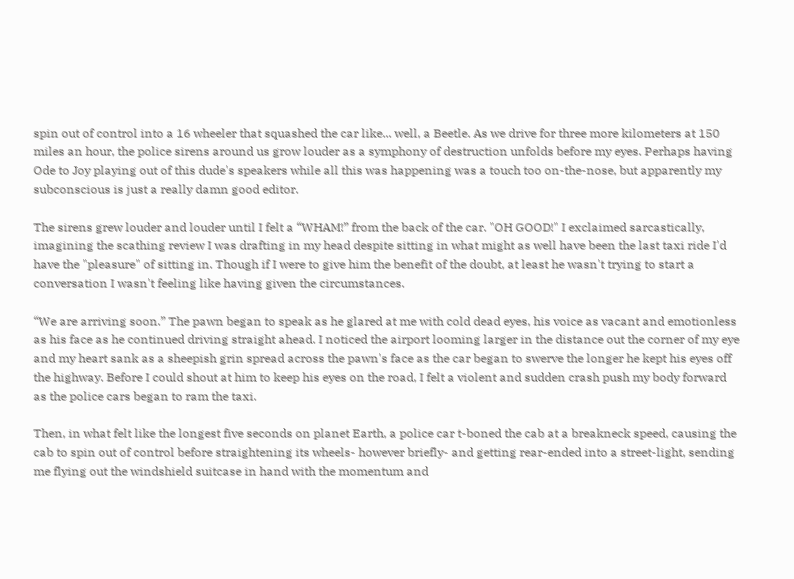spin out of control into a 16 wheeler that squashed the car like... well, a Beetle. As we drive for three more kilometers at 150 miles an hour, the police sirens around us grow louder as a symphony of destruction unfolds before my eyes. Perhaps having Ode to Joy playing out of this dude's speakers while all this was happening was a touch too on-the-nose, but apparently my subconscious is just a really damn good editor.

The sirens grew louder and louder until I felt a “WHAM!” from the back of the car. "OH GOOD!" I exclaimed sarcastically, imagining the scathing review I was drafting in my head despite sitting in what might as well have been the last taxi ride I'd have the "pleasure" of sitting in. Though if I were to give him the benefit of the doubt, at least he wasn't trying to start a conversation I wasn't feeling like having given the circumstances.

“We are arriving soon.” The pawn began to speak as he glared at me with cold dead eyes, his voice as vacant and emotionless as his face as he continued driving straight ahead. I noticed the airport looming larger in the distance out the corner of my eye and my heart sank as a sheepish grin spread across the pawn's face as the car began to swerve the longer he kept his eyes off the highway. Before I could shout at him to keep his eyes on the road, I felt a violent and sudden crash push my body forward as the police cars began to ram the taxi.

Then, in what felt like the longest five seconds on planet Earth, a police car t-boned the cab at a breakneck speed, causing the cab to spin out of control before straightening its wheels- however briefly- and getting rear-ended into a street-light, sending me flying out the windshield suitcase in hand with the momentum and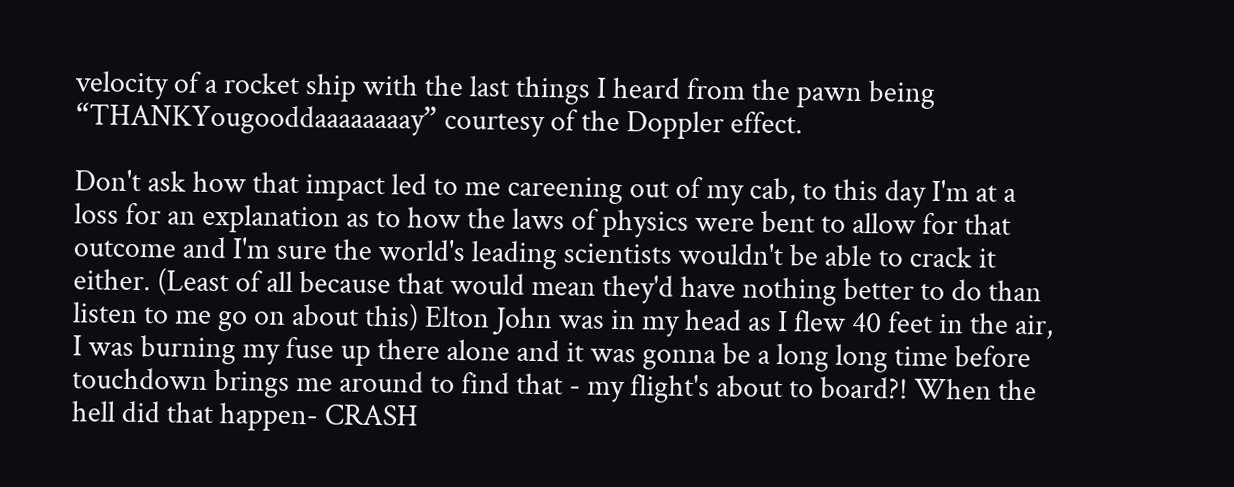velocity of a rocket ship with the last things I heard from the pawn being “THANKYougooddaaaaaaaay” courtesy of the Doppler effect.

Don't ask how that impact led to me careening out of my cab, to this day I'm at a loss for an explanation as to how the laws of physics were bent to allow for that outcome and I'm sure the world's leading scientists wouldn't be able to crack it either. (Least of all because that would mean they'd have nothing better to do than listen to me go on about this) Elton John was in my head as I flew 40 feet in the air, I was burning my fuse up there alone and it was gonna be a long long time before touchdown brings me around to find that - my flight's about to board?! When the hell did that happen- CRASH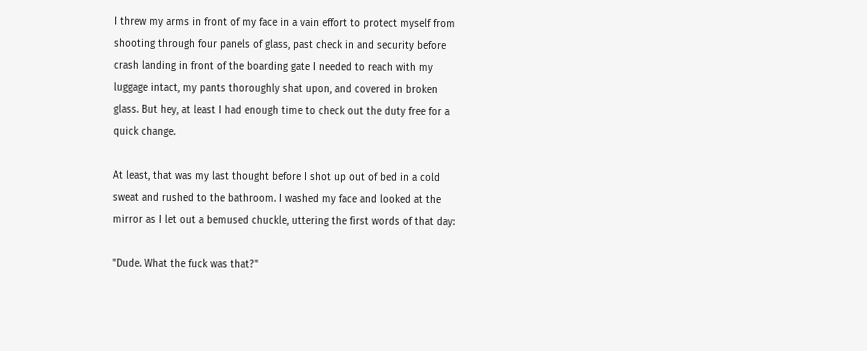I threw my arms in front of my face in a vain effort to protect myself from shooting through four panels of glass, past check in and security before crash landing in front of the boarding gate I needed to reach with my luggage intact, my pants thoroughly shat upon, and covered in broken glass. But hey, at least I had enough time to check out the duty free for a quick change.

At least, that was my last thought before I shot up out of bed in a cold sweat and rushed to the bathroom. I washed my face and looked at the mirror as I let out a bemused chuckle, uttering the first words of that day:

"Dude. What the fuck was that?"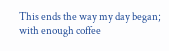This ends the way my day began; with enough coffee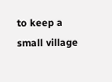to keep a small village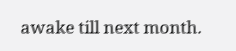awake till next month.